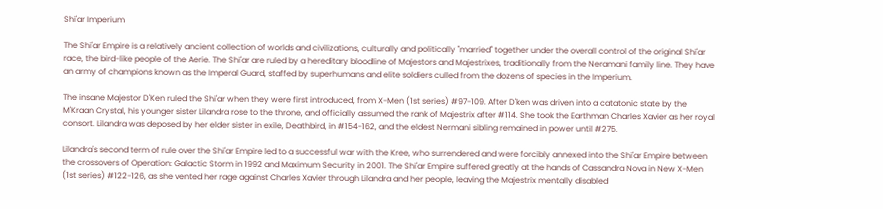Shi'ar Imperium

The Shi'ar Empire is a relatively ancient collection of worlds and civilizations, culturally and politically "married" together under the overall control of the original Shi'ar race, the bird-like people of the Aerie. The Shi'ar are ruled by a hereditary bloodline of Majestors and Majestrixes, traditionally from the Neramani family line. They have an army of champions known as the Imperal Guard, staffed by superhumans and elite soldiers culled from the dozens of species in the Imperium.

The insane Majestor D'Ken ruled the Shi'ar when they were first introduced, from X-Men (1st series) #97-109. After D'ken was driven into a catatonic state by the M'Kraan Crystal, his younger sister Lilandra rose to the throne, and officially assumed the rank of Majestrix after #114. She took the Earthman Charles Xavier as her royal consort. Lilandra was deposed by her elder sister in exile, Deathbird, in #154-162, and the eldest Nermani sibling remained in power until #275.

Lilandra's second term of rule over the Shi'ar Empire led to a successful war with the Kree, who surrendered and were forcibly annexed into the Shi'ar Empire between the crossovers of Operation: Galactic Storm in 1992 and Maximum Security in 2001. The Shi'ar Empire suffered greatly at the hands of Cassandra Nova in New X-Men (1st series) #122-126, as she vented her rage against Charles Xavier through Lilandra and her people, leaving the Majestrix mentally disabled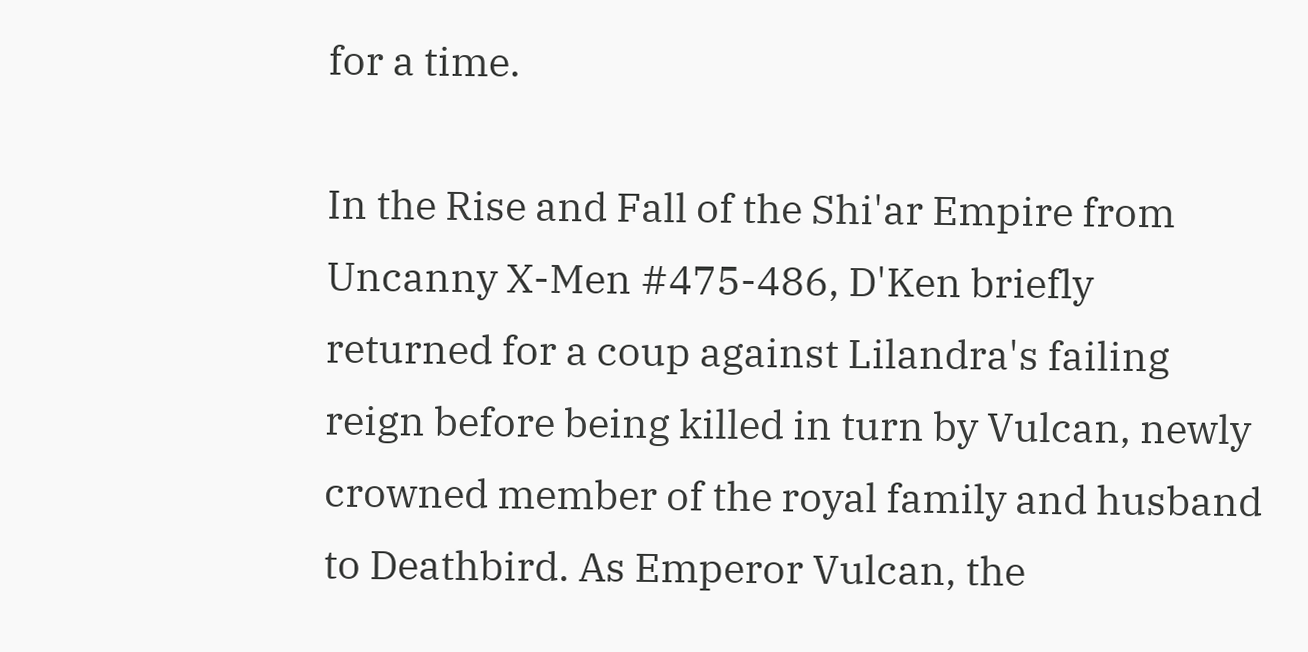for a time.

In the Rise and Fall of the Shi'ar Empire from Uncanny X-Men #475-486, D'Ken briefly returned for a coup against Lilandra's failing reign before being killed in turn by Vulcan, newly crowned member of the royal family and husband to Deathbird. As Emperor Vulcan, the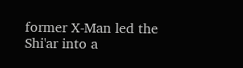former X-Man led the Shi'ar into a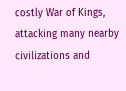costly War of Kings, attacking many nearby civilizations and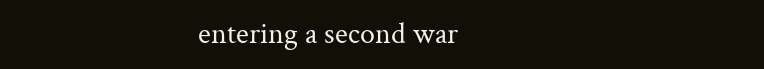entering a second war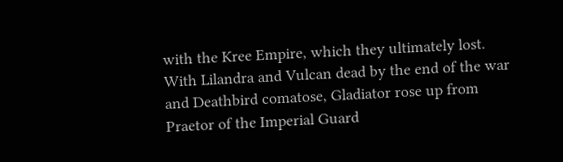with the Kree Empire, which they ultimately lost. With Lilandra and Vulcan dead by the end of the war and Deathbird comatose, Gladiator rose up from Praetor of the Imperial Guard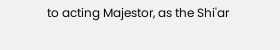to acting Majestor, as the Shi'ar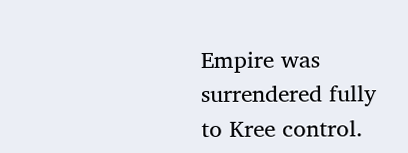Empire was surrendered fully to Kree control.